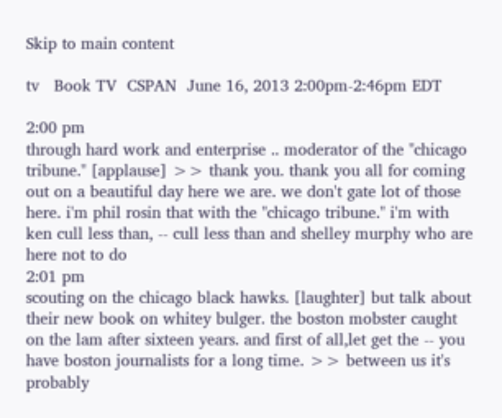Skip to main content

tv   Book TV  CSPAN  June 16, 2013 2:00pm-2:46pm EDT

2:00 pm
through hard work and enterprise .. moderator of the "chicago tribune." [applause] >> thank you. thank you all for coming out on a beautiful day here we are. we don't gate lot of those here. i'm phil rosin that with the "chicago tribune." i'm with ken cull less than, -- cull less than and shelley murphy who are here not to do
2:01 pm
scouting on the chicago black hawks. [laughter] but talk about their new book on whitey bulger. the boston mobster caught on the lam after sixteen years. and first of all,let get the -- you have boston journalists for a long time. >> between us it's probably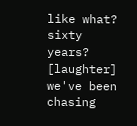like what? sixty years? [laughter] we've been chasing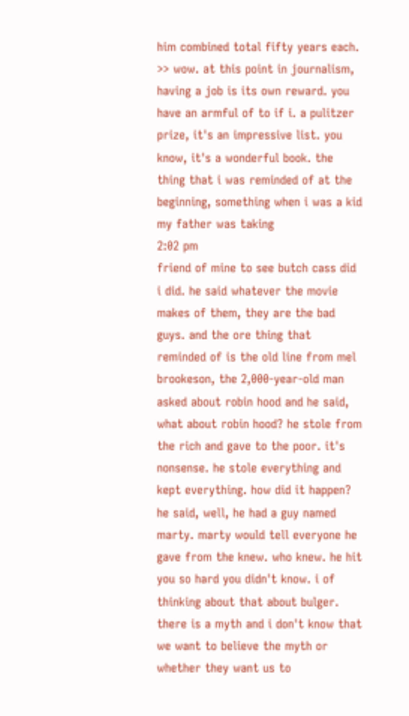him combined total fifty years each. >> wow. at this point in journalism, having a job is its own reward. you have an armful of to if i. a pulitzer prize, it's an impressive list. you know, it's a wonderful book. the thing that i was reminded of at the beginning, something when i was a kid my father was taking
2:02 pm
friend of mine to see butch cass did i did. he said whatever the movie makes of them, they are the bad guys. and the ore thing that reminded of is the old line from mel brookeson, the 2,000-year-old man asked about robin hood and he said, what about robin hood? he stole from the rich and gave to the poor. it's nonsense. he stole everything and kept everything. how did it happen? he said, well, he had a guy named marty. marty would tell everyone he gave from the knew. who knew. he hit you so hard you didn't know. i of thinking about that about bulger. there is a myth and i don't know that we want to believe the myth or whether they want us to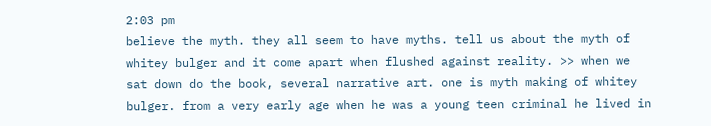2:03 pm
believe the myth. they all seem to have myths. tell us about the myth of whitey bulger and it come apart when flushed against reality. >> when we sat down do the book, several narrative art. one is myth making of whitey bulger. from a very early age when he was a young teen criminal he lived in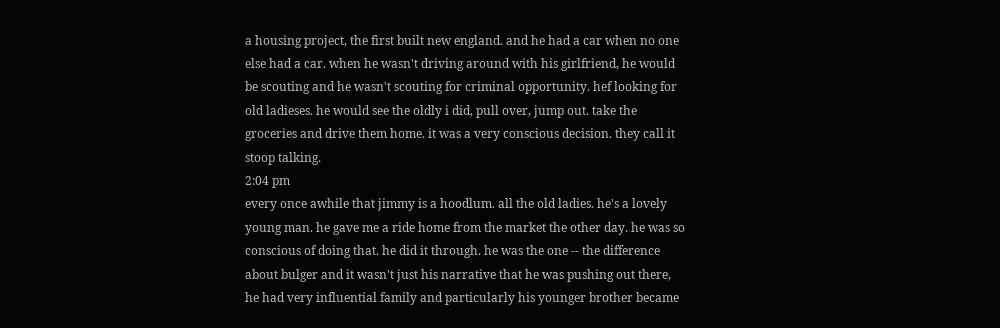a housing project, the first built new england. and he had a car when no one else had a car. when he wasn't driving around with his girlfriend, he would be scouting and he wasn't scouting for criminal opportunity. hef looking for old ladieses. he would see the oldly i did, pull over, jump out. take the groceries and drive them home. it was a very conscious decision. they call it stoop talking.
2:04 pm
every once awhile that jimmy is a hoodlum. all the old ladies. he's a lovely young man. he gave me a ride home from the market the other day. he was so conscious of doing that. he did it through. he was the one -- the difference about bulger and it wasn't just his narrative that he was pushing out there, he had very influential family and particularly his younger brother became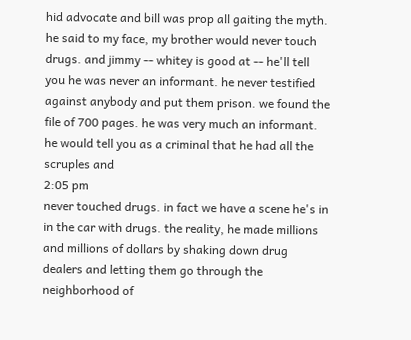hid advocate and bill was prop all gaiting the myth. he said to my face, my brother would never touch drugs. and jimmy -- whitey is good at -- he'll tell you he was never an informant. he never testified against anybody and put them prison. we found the file of 700 pages. he was very much an informant. he would tell you as a criminal that he had all the scruples and
2:05 pm
never touched drugs. in fact we have a scene he's in in the car with drugs. the reality, he made millions and millions of dollars by shaking down drug dealers and letting them go through the neighborhood of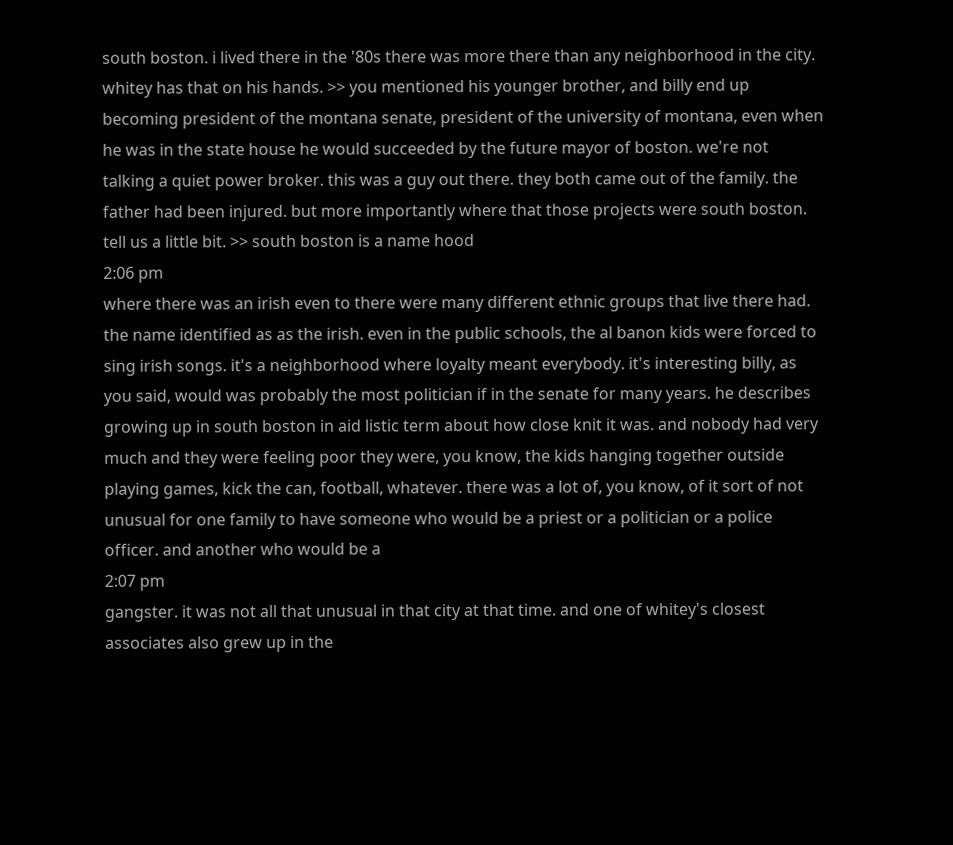south boston. i lived there in the '80s there was more there than any neighborhood in the city. whitey has that on his hands. >> you mentioned his younger brother, and billy end up becoming president of the montana senate, president of the university of montana, even when he was in the state house he would succeeded by the future mayor of boston. we're not talking a quiet power broker. this was a guy out there. they both came out of the family. the father had been injured. but more importantly where that those projects were south boston. tell us a little bit. >> south boston is a name hood
2:06 pm
where there was an irish even to there were many different ethnic groups that live there had. the name identified as as the irish. even in the public schools, the al banon kids were forced to sing irish songs. it's a neighborhood where loyalty meant everybody. it's interesting billy, as you said, would was probably the most politician if in the senate for many years. he describes growing up in south boston in aid listic term about how close knit it was. and nobody had very much and they were feeling poor they were, you know, the kids hanging together outside playing games, kick the can, football, whatever. there was a lot of, you know, of it sort of not unusual for one family to have someone who would be a priest or a politician or a police officer. and another who would be a
2:07 pm
gangster. it was not all that unusual in that city at that time. and one of whitey's closest associates also grew up in the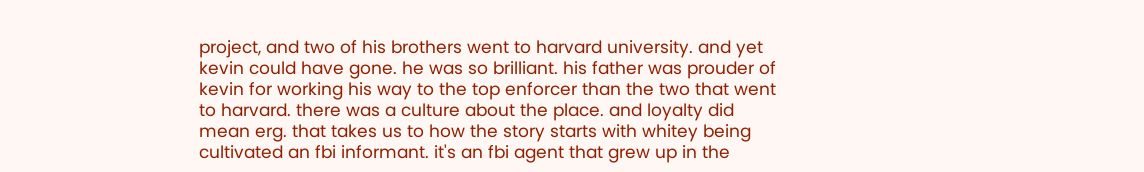project, and two of his brothers went to harvard university. and yet kevin could have gone. he was so brilliant. his father was prouder of kevin for working his way to the top enforcer than the two that went to harvard. there was a culture about the place. and loyalty did mean erg. that takes us to how the story starts with whitey being cultivated an fbi informant. it's an fbi agent that grew up in the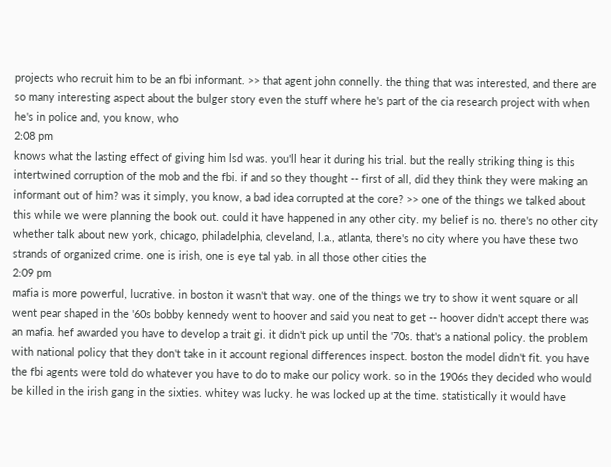projects who recruit him to be an fbi informant. >> that agent john connelly. the thing that was interested, and there are so many interesting aspect about the bulger story even the stuff where he's part of the cia research project with when he's in police and, you know, who
2:08 pm
knows what the lasting effect of giving him lsd was. you'll hear it during his trial. but the really striking thing is this intertwined corruption of the mob and the fbi. if and so they thought -- first of all, did they think they were making an informant out of him? was it simply, you know, a bad idea corrupted at the core? >> one of the things we talked about this while we were planning the book out. could it have happened in any other city. my belief is no. there's no other city whether talk about new york, chicago, philadelphia, cleveland, l.a., atlanta, there's no city where you have these two strands of organized crime. one is irish, one is eye tal yab. in all those other cities the
2:09 pm
mafia is more powerful, lucrative. in boston it wasn't that way. one of the things we try to show it went square or all went pear shaped in the '60s bobby kennedy went to hoover and said you neat to get -- hoover didn't accept there was an mafia. hef awarded you have to develop a trait gi. it didn't pick up until the '70s. that's a national policy. the problem with national policy that they don't take in it account regional differences inspect. boston the model didn't fit. you have the fbi agents were told do whatever you have to do to make our policy work. so in the 1906s they decided who would be killed in the irish gang in the sixties. whitey was lucky. he was locked up at the time. statistically it would have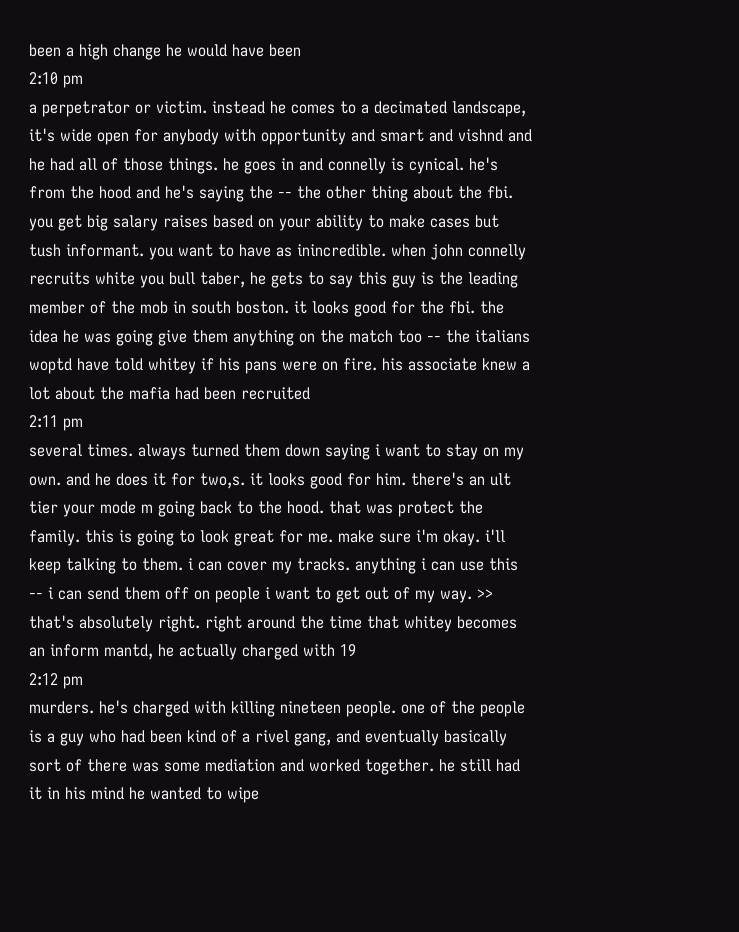been a high change he would have been
2:10 pm
a perpetrator or victim. instead he comes to a decimated landscape, it's wide open for anybody with opportunity and smart and vishnd and he had all of those things. he goes in and connelly is cynical. he's from the hood and he's saying the -- the other thing about the fbi. you get big salary raises based on your ability to make cases but tush informant. you want to have as inincredible. when john connelly recruits white you bull taber, he gets to say this guy is the leading member of the mob in south boston. it looks good for the fbi. the idea he was going give them anything on the match too -- the italians woptd have told whitey if his pans were on fire. his associate knew a lot about the mafia had been recruited
2:11 pm
several times. always turned them down saying i want to stay on my own. and he does it for two,s. it looks good for him. there's an ult tier your mode m going back to the hood. that was protect the family. this is going to look great for me. make sure i'm okay. i'll keep talking to them. i can cover my tracks. anything i can use this -- i can send them off on people i want to get out of my way. >> that's absolutely right. right around the time that whitey becomes an inform mantd, he actually charged with 19
2:12 pm
murders. he's charged with killing nineteen people. one of the people is a guy who had been kind of a rivel gang, and eventually basically sort of there was some mediation and worked together. he still had it in his mind he wanted to wipe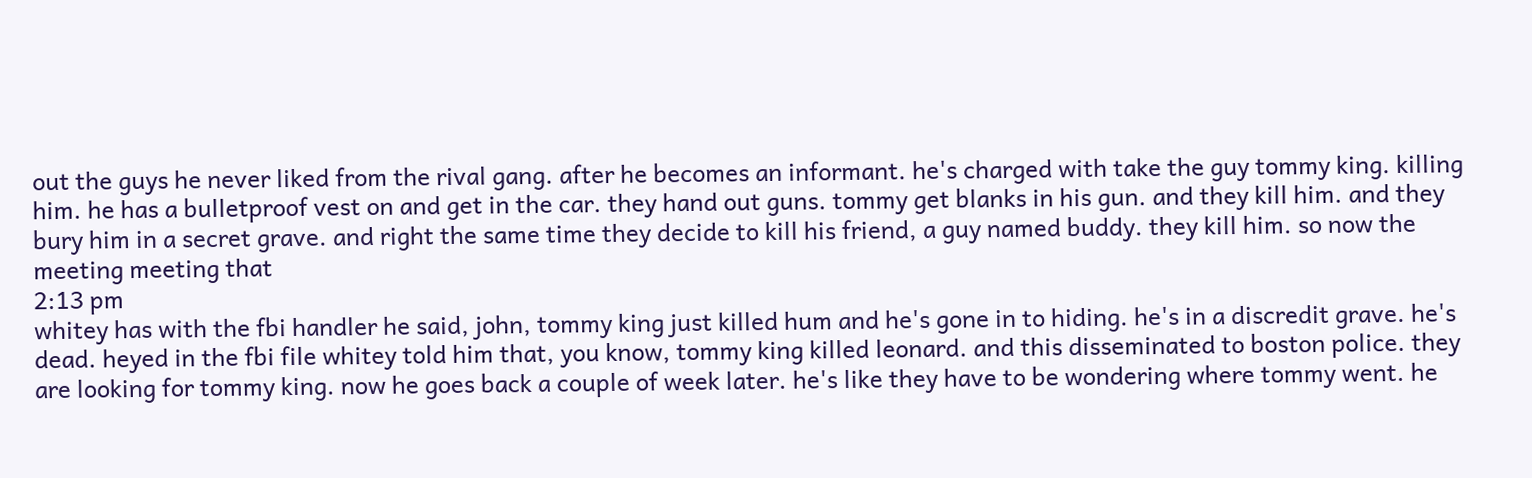out the guys he never liked from the rival gang. after he becomes an informant. he's charged with take the guy tommy king. killing him. he has a bulletproof vest on and get in the car. they hand out guns. tommy get blanks in his gun. and they kill him. and they bury him in a secret grave. and right the same time they decide to kill his friend, a guy named buddy. they kill him. so now the meeting meeting that
2:13 pm
whitey has with the fbi handler he said, john, tommy king just killed hum and he's gone in to hiding. he's in a discredit grave. he's dead. heyed in the fbi file whitey told him that, you know, tommy king killed leonard. and this disseminated to boston police. they are looking for tommy king. now he goes back a couple of week later. he's like they have to be wondering where tommy went. he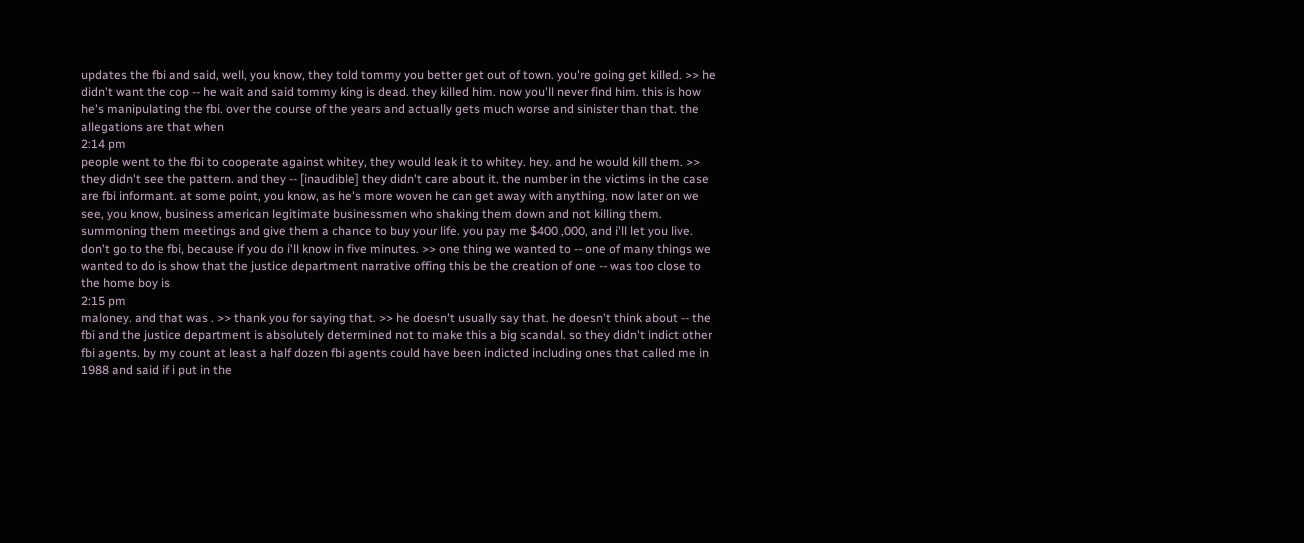updates the fbi and said, well, you know, they told tommy you better get out of town. you're going get killed. >> he didn't want the cop -- he wait and said tommy king is dead. they killed him. now you'll never find him. this is how he's manipulating the fbi. over the course of the years and actually gets much worse and sinister than that. the allegations are that when
2:14 pm
people went to the fbi to cooperate against whitey, they would leak it to whitey. hey. and he would kill them. >> they didn't see the pattern. and they -- [inaudible] they didn't care about it. the number in the victims in the case are fbi informant. at some point, you know, as he's more woven he can get away with anything. now later on we see, you know, business american legitimate businessmen who shaking them down and not killing them. summoning them meetings and give them a chance to buy your life. you pay me $400 ,000, and i'll let you live. don't go to the fbi, because if you do i'll know in five minutes. >> one thing we wanted to -- one of many things we wanted to do is show that the justice department narrative offing this be the creation of one -- was too close to the home boy is
2:15 pm
maloney. and that was . >> thank you for saying that. >> he doesn't usually say that. he doesn't think about -- the fbi and the justice department is absolutely determined not to make this a big scandal. so they didn't indict other fbi agents. by my count at least a half dozen fbi agents could have been indicted including ones that called me in 1988 and said if i put in the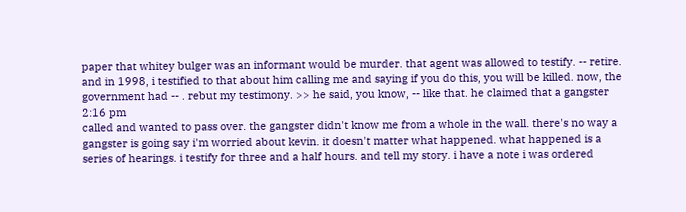paper that whitey bulger was an informant would be murder. that agent was allowed to testify. -- retire. and in 1998, i testified to that about him calling me and saying if you do this, you will be killed. now, the government had -- . rebut my testimony. >> he said, you know, -- like that. he claimed that a gangster
2:16 pm
called and wanted to pass over. the gangster didn't know me from a whole in the wall. there's no way a gangster is going say i'm worried about kevin. it doesn't matter what happened. what happened is a series of hearings. i testify for three and a half hours. and tell my story. i have a note i was ordered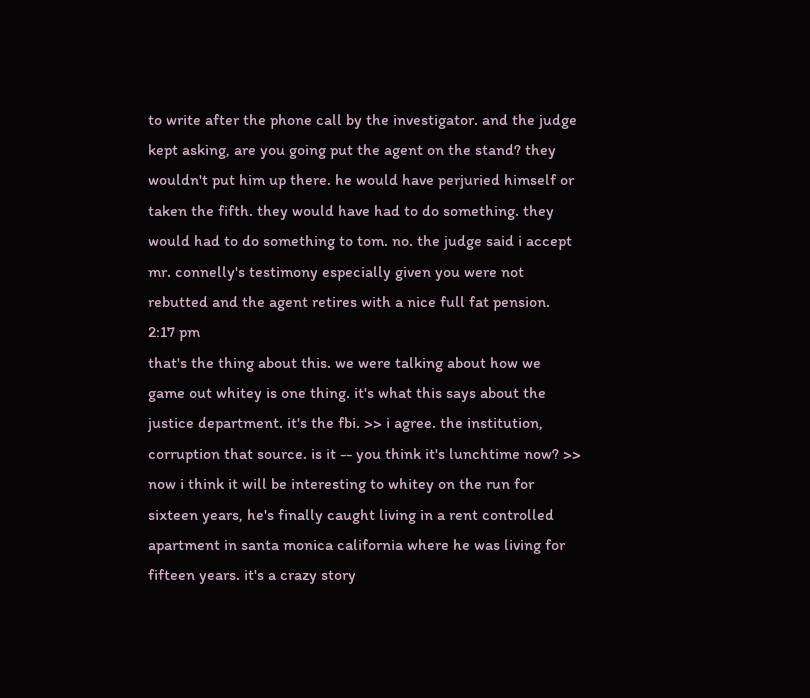to write after the phone call by the investigator. and the judge kept asking, are you going put the agent on the stand? they wouldn't put him up there. he would have perjuried himself or taken the fifth. they would have had to do something. they would had to do something to tom. no. the judge said i accept mr. connelly's testimony especially given you were not rebutted and the agent retires with a nice full fat pension.
2:17 pm
that's the thing about this. we were talking about how we game out whitey is one thing. it's what this says about the justice department. it's the fbi. >> i agree. the institution, corruption that source. is it -- you think it's lunchtime now? >> now i think it will be interesting to whitey on the run for sixteen years, he's finally caught living in a rent controlled apartment in santa monica california where he was living for fifteen years. it's a crazy story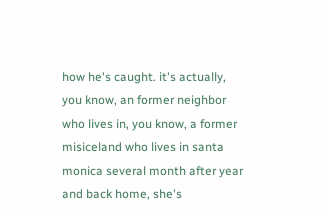how he's caught. it's actually, you know, an former neighbor who lives in, you know, a former misiceland who lives in santa monica several month after year and back home, she's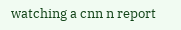watching a cnn n report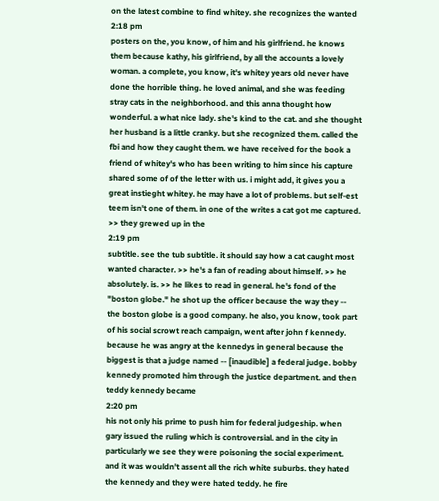on the latest combine to find whitey. she recognizes the wanted
2:18 pm
posters on the, you know, of him and his girlfriend. he knows them because kathy, his girlfriend, by all the accounts a lovely woman. a complete, you know, it's whitey years old never have done the horrible thing. he loved animal, and she was feeding stray cats in the neighborhood. and this anna thought how wonderful. a what nice lady. she's kind to the cat. and she thought her husband is a little cranky. but she recognized them. called the fbi and how they caught them. we have received for the book a friend of whitey's who has been writing to him since his capture shared some of of the letter with us. i might add, it gives you a great instieght whitey. he may have a lot of problems. but self-est teem isn't one of them. in one of the writes a cat got me captured. >> they grewed up in the
2:19 pm
subtitle. see the tub subtitle. it should say how a cat caught most wanted character. >> he's a fan of reading about himself. >> he absolutely. is. >> he likes to read in general. he's fond of the "boston globe." he shot up the officer because the way they -- the boston globe is a good company. he also, you know, took part of his social scrowt reach campaign, went after john f kennedy. because he was angry at the kennedys in general because the biggest is that a judge named -- [inaudible] a federal judge. bobby kennedy promoted him through the justice department. and then teddy kennedy became
2:20 pm
his not only his prime to push him for federal judgeship. when gary issued the ruling which is controversial. and in the city in particularly we see they were poisoning the social experiment. and it was wouldn't assent all the rich white suburbs. they hated the kennedy and they were hated teddy. he fire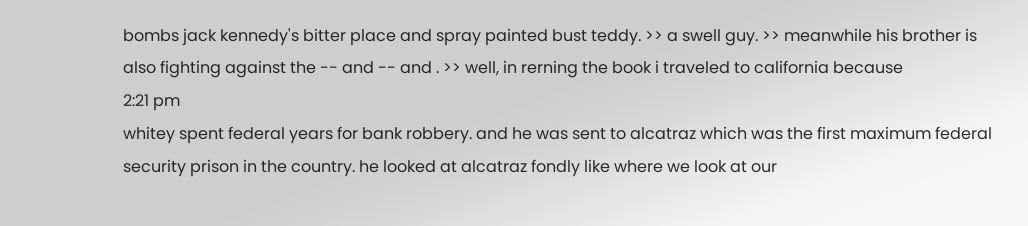bombs jack kennedy's bitter place and spray painted bust teddy. >> a swell guy. >> meanwhile his brother is also fighting against the -- and -- and . >> well, in rerning the book i traveled to california because
2:21 pm
whitey spent federal years for bank robbery. and he was sent to alcatraz which was the first maximum federal security prison in the country. he looked at alcatraz fondly like where we look at our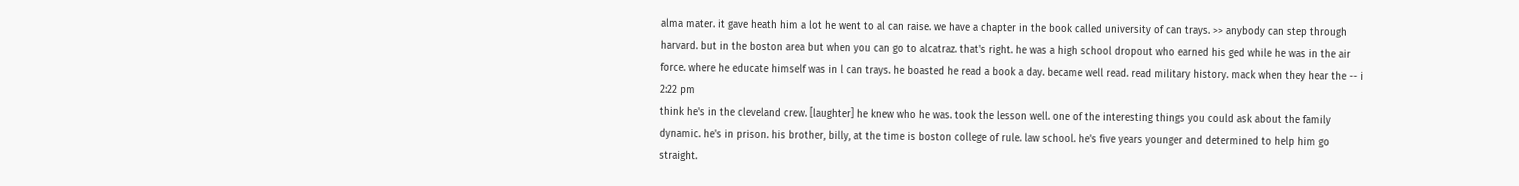alma mater. it gave heath him a lot he went to al can raise. we have a chapter in the book called university of can trays. >> anybody can step through harvard. but in the boston area but when you can go to alcatraz. that's right. he was a high school dropout who earned his ged while he was in the air force. where he educate himself was in l can trays. he boasted he read a book a day. became well read. read military history. mack when they hear the -- i
2:22 pm
think he's in the cleveland crew. [laughter] he knew who he was. took the lesson well. one of the interesting things you could ask about the family dynamic. he's in prison. his brother, billy, at the time is boston college of rule. law school. he's five years younger and determined to help him go straight.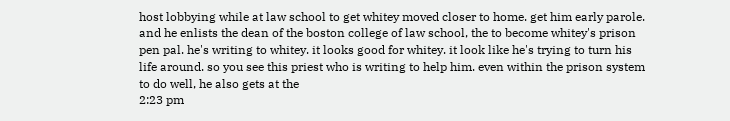host lobbying while at law school to get whitey moved closer to home. get him early parole. and he enlists the dean of the boston college of law school, the to become whitey's prison pen pal. he's writing to whitey. it looks good for whitey. it look like he's trying to turn his life around. so you see this priest who is writing to help him. even within the prison system to do well, he also gets at the
2:23 pm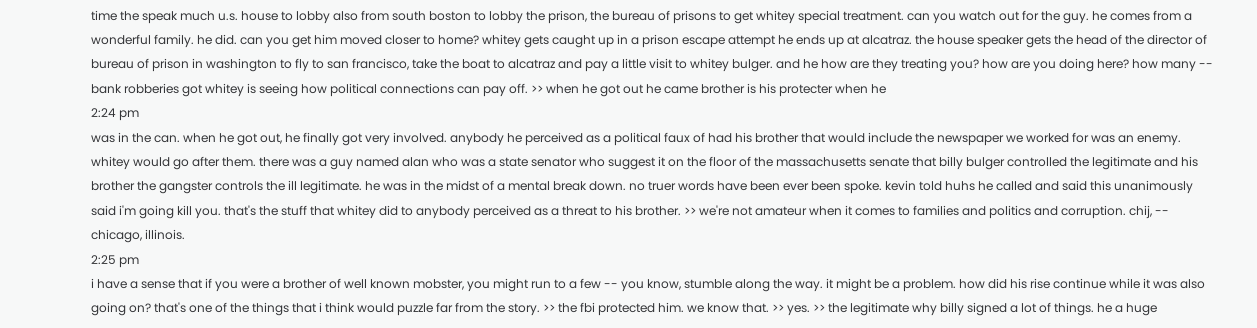time the speak much u.s. house to lobby also from south boston to lobby the prison, the bureau of prisons to get whitey special treatment. can you watch out for the guy. he comes from a wonderful family. he did. can you get him moved closer to home? whitey gets caught up in a prison escape attempt he ends up at alcatraz. the house speaker gets the head of the director of bureau of prison in washington to fly to san francisco, take the boat to alcatraz and pay a little visit to whitey bulger. and he how are they treating you? how are you doing here? how many -- bank robberies got whitey is seeing how political connections can pay off. >> when he got out he came brother is his protecter when he
2:24 pm
was in the can. when he got out, he finally got very involved. anybody he perceived as a political faux of had his brother that would include the newspaper we worked for was an enemy. whitey would go after them. there was a guy named alan who was a state senator who suggest it on the floor of the massachusetts senate that billy bulger controlled the legitimate and his brother the gangster controls the ill legitimate. he was in the midst of a mental break down. no truer words have been ever been spoke. kevin told huhs he called and said this unanimously said i'm going kill you. that's the stuff that whitey did to anybody perceived as a threat to his brother. >> we're not amateur when it comes to families and politics and corruption. chij, -- chicago, illinois.
2:25 pm
i have a sense that if you were a brother of well known mobster, you might run to a few -- you know, stumble along the way. it might be a problem. how did his rise continue while it was also going on? that's one of the things that i think would puzzle far from the story. >> the fbi protected him. we know that. >> yes. >> the legitimate why billy signed a lot of things. he a huge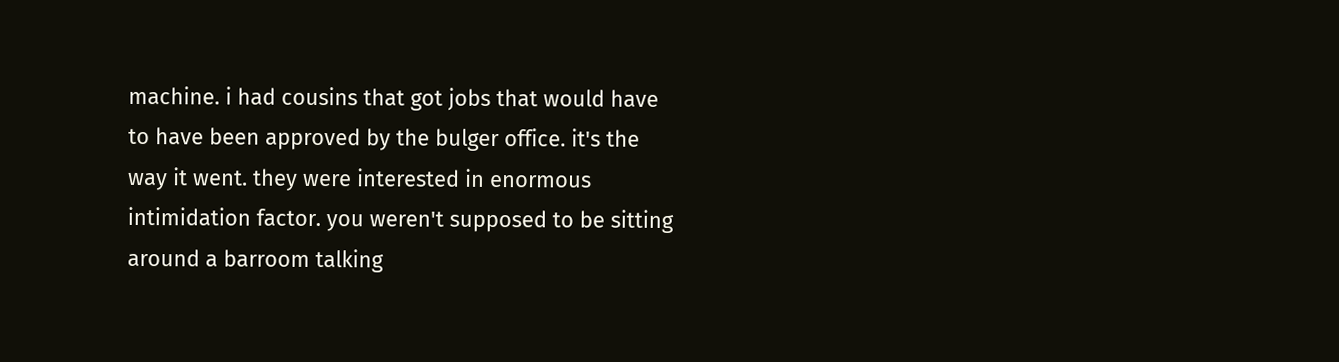machine. i had cousins that got jobs that would have to have been approved by the bulger office. it's the way it went. they were interested in enormous intimidation factor. you weren't supposed to be sitting around a barroom talking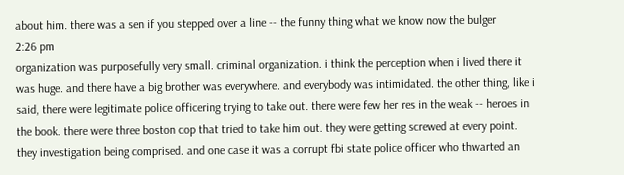about him. there was a sen if you stepped over a line -- the funny thing what we know now the bulger
2:26 pm
organization was purposefully very small. criminal organization. i think the perception when i lived there it was huge. and there have a big brother was everywhere. and everybody was intimidated. the other thing, like i said, there were legitimate police officering trying to take out. there were few her res in the weak -- heroes in the book. there were three boston cop that tried to take him out. they were getting screwed at every point. they investigation being comprised. and one case it was a corrupt fbi state police officer who thwarted an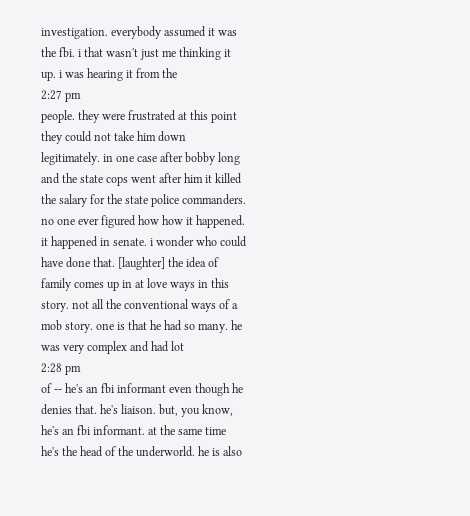investigation. everybody assumed it was the fbi. i that wasn't just me thinking it up. i was hearing it from the
2:27 pm
people. they were frustrated at this point they could not take him down legitimately. in one case after bobby long and the state cops went after him it killed the salary for the state police commanders. no one ever figured how how it happened. it happened in senate. i wonder who could have done that. [laughter] the idea of family comes up in at love ways in this story. not all the conventional ways of a mob story. one is that he had so many. he was very complex and had lot
2:28 pm
of -- he's an fbi informant even though he denies that. he's liaison. but, you know, he's an fbi informant. at the same time he's the head of the underworld. he is also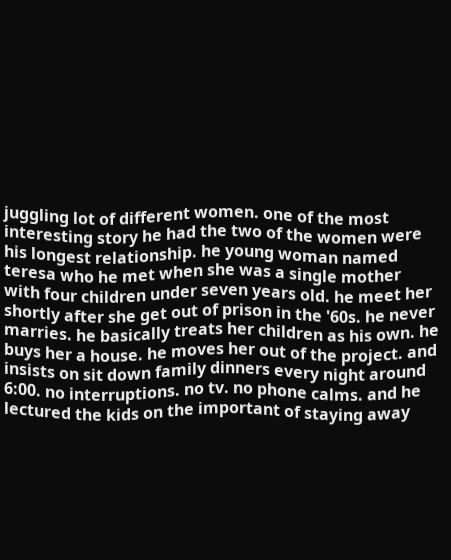juggling lot of different women. one of the most interesting story he had the two of the women were his longest relationship. he young woman named teresa who he met when she was a single mother with four children under seven years old. he meet her shortly after she get out of prison in the '60s. he never marries. he basically treats her children as his own. he buys her a house. he moves her out of the project. and insists on sit down family dinners every night around 6:00. no interruptions. no tv. no phone calms. and he lectured the kids on the important of staying away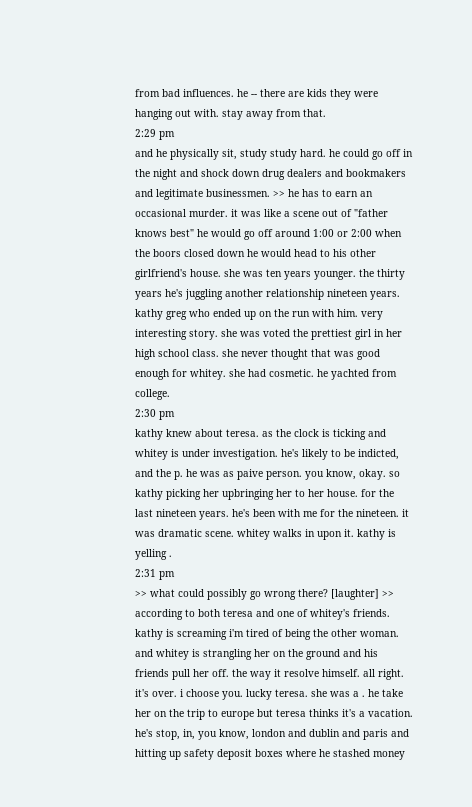from bad influences. he -- there are kids they were hanging out with. stay away from that.
2:29 pm
and he physically sit, study study hard. he could go off in the night and shock down drug dealers and bookmakers and legitimate businessmen. >> he has to earn an occasional murder. it was like a scene out of "father knows best" he would go off around 1:00 or 2:00 when the boors closed down he would head to his other girlfriend's house. she was ten years younger. the thirty years he's juggling another relationship nineteen years. kathy greg who ended up on the run with him. very interesting story. she was voted the prettiest girl in her high school class. she never thought that was good enough for whitey. she had cosmetic. he yachted from college.
2:30 pm
kathy knew about teresa. as the clock is ticking and whitey is under investigation. he's likely to be indicted, and the p. he was as paive person. you know, okay. so kathy picking her upbringing her to her house. for the last nineteen years. he's been with me for the nineteen. it was dramatic scene. whitey walks in upon it. kathy is yelling .
2:31 pm
>> what could possibly go wrong there? [laughter] >> according to both teresa and one of whitey's friends. kathy is screaming i'm tired of being the other woman. and whitey is strangling her on the ground and his friends pull her off. the way it resolve himself. all right. it's over. i choose you. lucky teresa. she was a . he take her on the trip to europe but teresa thinks it's a vacation. he's stop, in, you know, london and dublin and paris and hitting up safety deposit boxes where he stashed money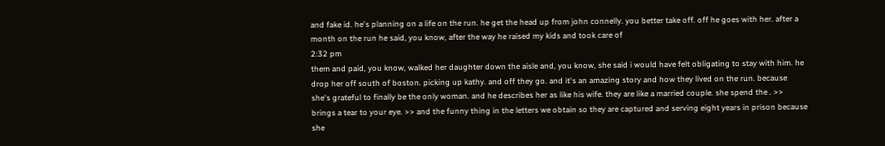and fake id. he's planning on a life on the run. he get the head up from john connelly. you better take off. off he goes with her. after a month on the run he said, you know, after the way he raised my kids and took care of
2:32 pm
them and paid, you know, walked her daughter down the aisle and, you know, she said i would have felt obligating to stay with him. he drop her off south of boston. picking up kathy. and off they go. and it's an amazing story and how they lived on the run. because she's grateful to finally be the only woman. and he describes her as like his wife. they are like a married couple. she spend the . >> brings a tear to your eye. >> and the funny thing in the letters we obtain so they are captured and serving eight years in prison because she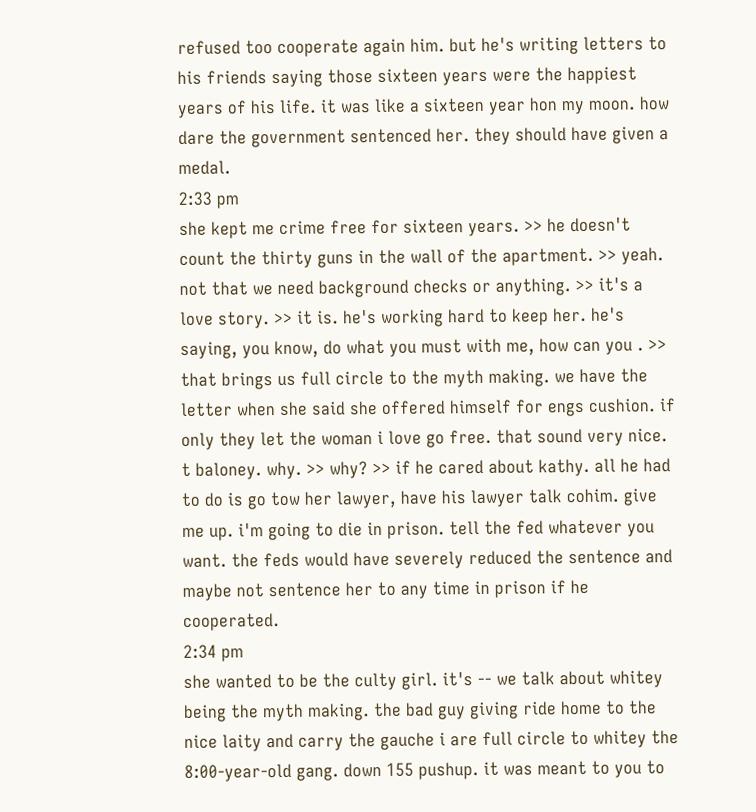refused too cooperate again him. but he's writing letters to his friends saying those sixteen years were the happiest years of his life. it was like a sixteen year hon my moon. how dare the government sentenced her. they should have given a medal.
2:33 pm
she kept me crime free for sixteen years. >> he doesn't count the thirty guns in the wall of the apartment. >> yeah. not that we need background checks or anything. >> it's a love story. >> it is. he's working hard to keep her. he's saying, you know, do what you must with me, how can you . >> that brings us full circle to the myth making. we have the letter when she said she offered himself for engs cushion. if only they let the woman i love go free. that sound very nice. t baloney. why. >> why? >> if he cared about kathy. all he had to do is go tow her lawyer, have his lawyer talk cohim. give me up. i'm going to die in prison. tell the fed whatever you want. the feds would have severely reduced the sentence and maybe not sentence her to any time in prison if he cooperated.
2:34 pm
she wanted to be the culty girl. it's -- we talk about whitey being the myth making. the bad guy giving ride home to the nice laity and carry the gauche i are full circle to whitey the 8:00-year-old gang. down 155 pushup. it was meant to you to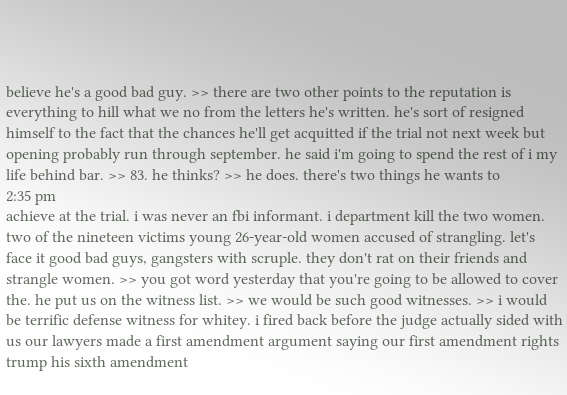believe he's a good bad guy. >> there are two other points to the reputation is everything to hill what we no from the letters he's written. he's sort of resigned himself to the fact that the chances he'll get acquitted if the trial not next week but opening probably run through september. he said i'm going to spend the rest of i my life behind bar. >> 83. he thinks? >> he does. there's two things he wants to
2:35 pm
achieve at the trial. i was never an fbi informant. i department kill the two women. two of the nineteen victims young 26-year-old women accused of strangling. let's face it good bad guys, gangsters with scruple. they don't rat on their friends and strangle women. >> you got word yesterday that you're going to be allowed to cover the. he put us on the witness list. >> we would be such good witnesses. >> i would be terrific defense witness for whitey. i fired back before the judge actually sided with us our lawyers made a first amendment argument saying our first amendment rights trump his sixth amendment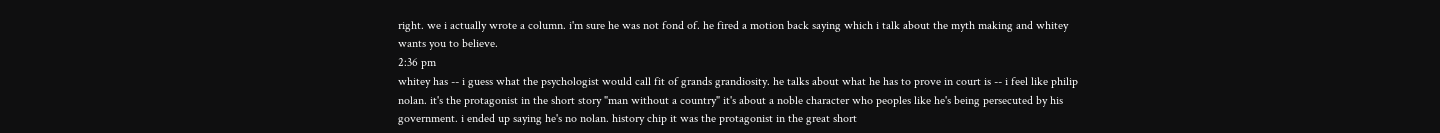right. we i actually wrote a column. i'm sure he was not fond of. he fired a motion back saying which i talk about the myth making and whitey wants you to believe.
2:36 pm
whitey has -- i guess what the psychologist would call fit of grands grandiosity. he talks about what he has to prove in court is -- i feel like philip nolan. it's the protagonist in the short story "man without a country" it's about a noble character who peoples like he's being persecuted by his government. i ended up saying he's no nolan. history chip it was the protagonist in the great short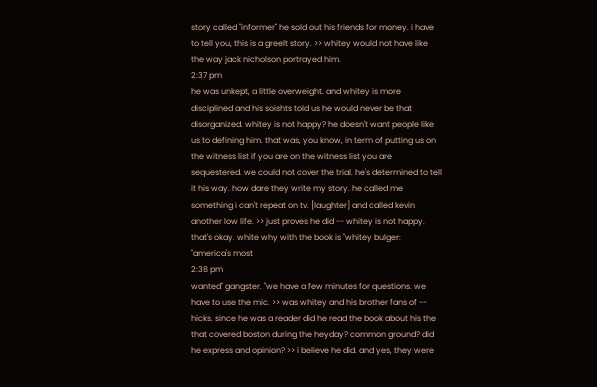story called "informer" he sold out his friends for money. i have to tell you, this is a greelt story. >> whitey would not have like the way jack nicholson portrayed him.
2:37 pm
he was unkept, a little overweight. and whitey is more disciplined and his soishts told us he would never be that disorganized. whitey is not happy? he doesn't want people like us to defining him. that was, you know, in term of putting us on the witness list if you are on the witness list you are sequestered. we could not cover the trial. he's determined to tell it his way. how dare they write my story. he called me something i can't repeat on tv. [laughter] and called kevin another low life. >> just proves he did -- whitey is not happy. that's okay. white why with the book is "whitey bulger: "america's most
2:38 pm
wanted" gangster. "we have a few minutes for questions. we have to use the mic. >> was whitey and his brother fans of -- hicks. since he was a reader did he read the book about his the that covered boston during the heyday? common ground? did he express and opinion? >> i believe he did. and yes, they were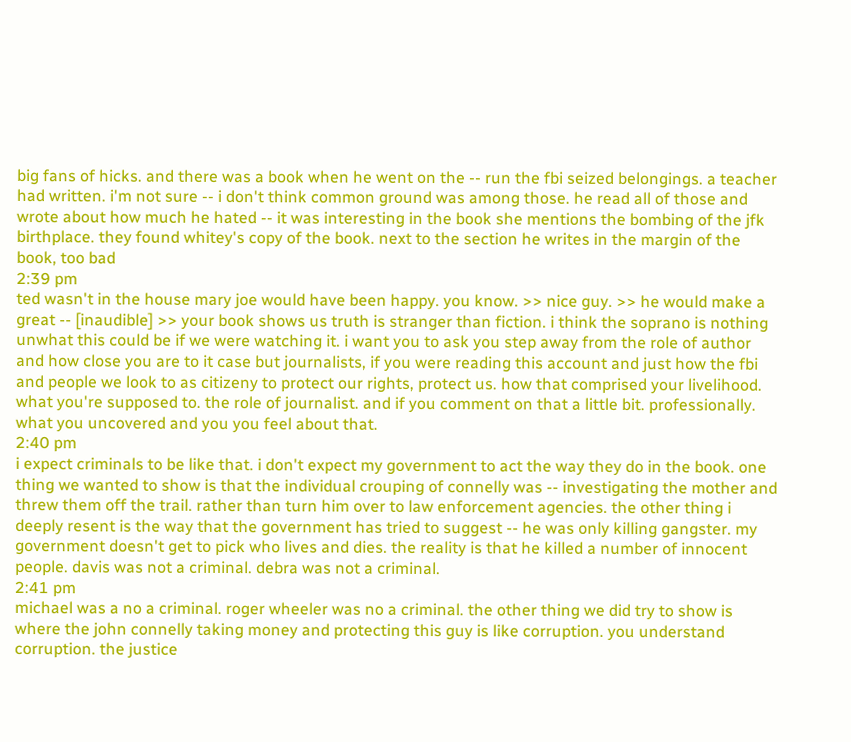big fans of hicks. and there was a book when he went on the -- run the fbi seized belongings. a teacher had written. i'm not sure -- i don't think common ground was among those. he read all of those and wrote about how much he hated -- it was interesting in the book she mentions the bombing of the jfk birthplace. they found whitey's copy of the book. next to the section he writes in the margin of the book, too bad
2:39 pm
ted wasn't in the house mary joe would have been happy. you know. >> nice guy. >> he would make a great -- [inaudible] >> your book shows us truth is stranger than fiction. i think the soprano is nothing unwhat this could be if we were watching it. i want you to ask you step away from the role of author and how close you are to it case but journalists, if you were reading this account and just how the fbi and people we look to as citizeny to protect our rights, protect us. how that comprised your livelihood. what you're supposed to. the role of journalist. and if you comment on that a little bit. professionally. what you uncovered and you you feel about that.
2:40 pm
i expect criminals to be like that. i don't expect my government to act the way they do in the book. one thing we wanted to show is that the individual crouping of connelly was -- investigating the mother and threw them off the trail. rather than turn him over to law enforcement agencies. the other thing i deeply resent is the way that the government has tried to suggest -- he was only killing gangster. my government doesn't get to pick who lives and dies. the reality is that he killed a number of innocent people. davis was not a criminal. debra was not a criminal.
2:41 pm
michael was a no a criminal. roger wheeler was no a criminal. the other thing we did try to show is where the john connelly taking money and protecting this guy is like corruption. you understand corruption. the justice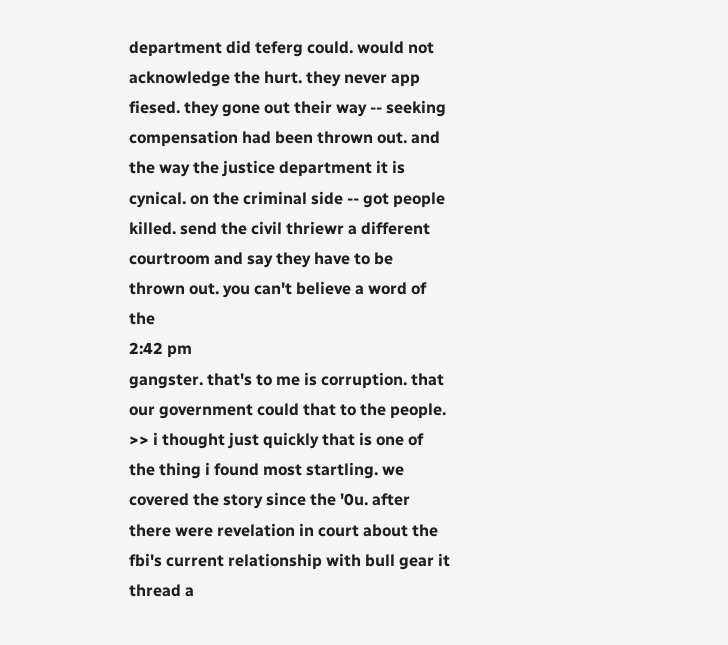department did teferg could. would not acknowledge the hurt. they never app fiesed. they gone out their way -- seeking compensation had been thrown out. and the way the justice department it is cynical. on the criminal side -- got people killed. send the civil thriewr a different courtroom and say they have to be thrown out. you can't believe a word of the
2:42 pm
gangster. that's to me is corruption. that our government could that to the people. >> i thought just quickly that is one of the thing i found most startling. we covered the story since the '0u. after there were revelation in court about the fbi's current relationship with bull gear it thread a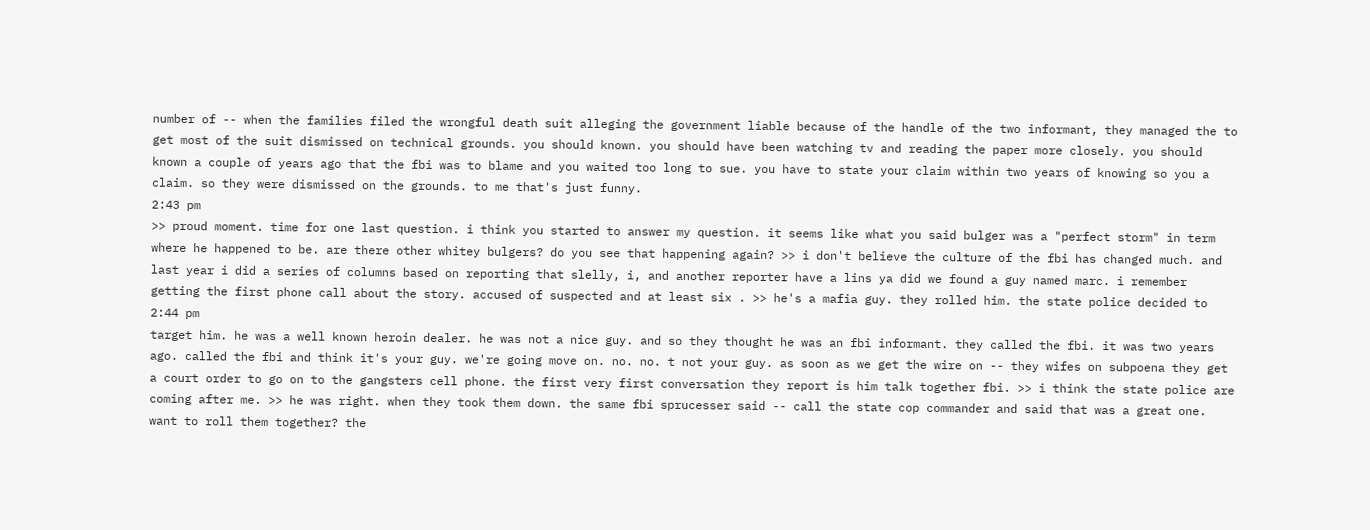number of -- when the families filed the wrongful death suit alleging the government liable because of the handle of the two informant, they managed the to get most of the suit dismissed on technical grounds. you should known. you should have been watching tv and reading the paper more closely. you should known a couple of years ago that the fbi was to blame and you waited too long to sue. you have to state your claim within two years of knowing so you a claim. so they were dismissed on the grounds. to me that's just funny.
2:43 pm
>> proud moment. time for one last question. i think you started to answer my question. it seems like what you said bulger was a "perfect storm" in term where he happened to be. are there other whitey bulgers? do you see that happening again? >> i don't believe the culture of the fbi has changed much. and last year i did a series of columns based on reporting that slelly, i, and another reporter have a lins ya did we found a guy named marc. i remember getting the first phone call about the story. accused of suspected and at least six . >> he's a mafia guy. they rolled him. the state police decided to
2:44 pm
target him. he was a well known heroin dealer. he was not a nice guy. and so they thought he was an fbi informant. they called the fbi. it was two years ago. called the fbi and think it's your guy. we're going move on. no. no. t not your guy. as soon as we get the wire on -- they wifes on subpoena they get a court order to go on to the gangsters cell phone. the first very first conversation they report is him talk together fbi. >> i think the state police are coming after me. >> he was right. when they took them down. the same fbi sprucesser said -- call the state cop commander and said that was a great one. want to roll them together? the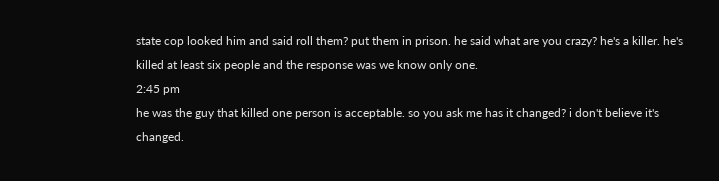state cop looked him and said roll them? put them in prison. he said what are you crazy? he's a killer. he's killed at least six people and the response was we know only one.
2:45 pm
he was the guy that killed one person is acceptable. so you ask me has it changed? i don't believe it's changed.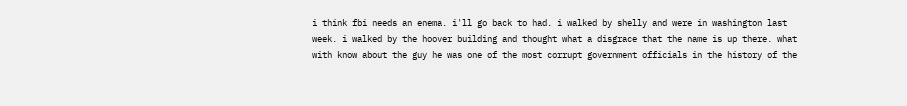i think fbi needs an enema. i'll go back to had. i walked by shelly and were in washington last week. i walked by the hoover building and thought what a disgrace that the name is up there. what with know about the guy he was one of the most corrupt government officials in the history of the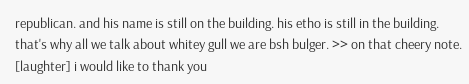republican. and his name is still on the building. his etho is still in the building. that's why all we talk about whitey gull we are bsh bulger. >> on that cheery note. [laughter] i would like to thank you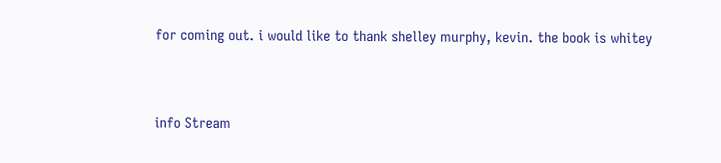for coming out. i would like to thank shelley murphy, kevin. the book is whitey


info Stream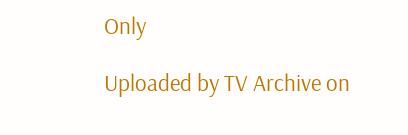Only

Uploaded by TV Archive on